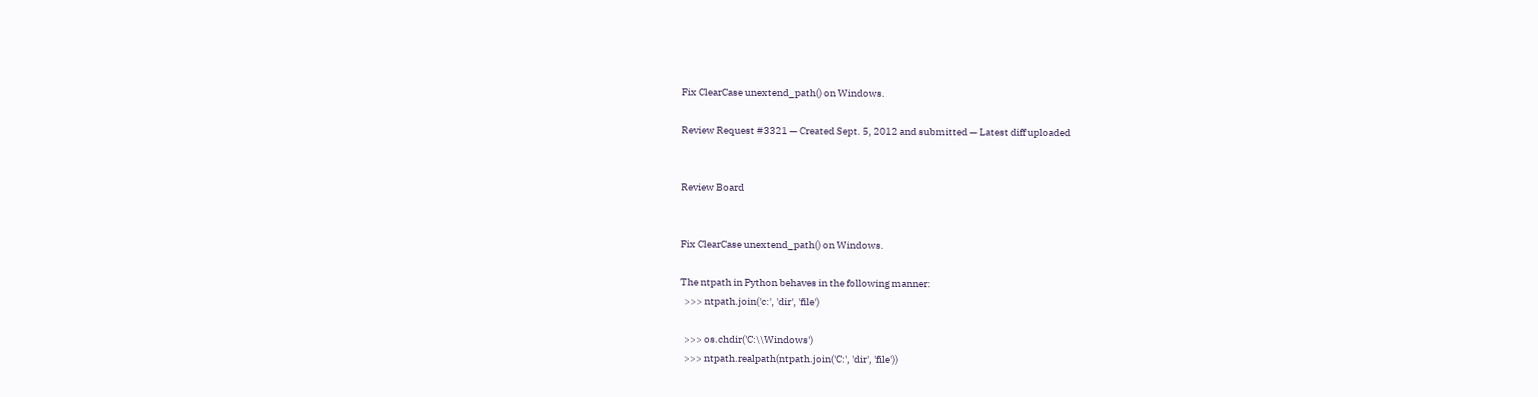Fix ClearCase unextend_path() on Windows.

Review Request #3321 — Created Sept. 5, 2012 and submitted — Latest diff uploaded


Review Board


Fix ClearCase unextend_path() on Windows.

The ntpath in Python behaves in the following manner:
  >>> ntpath.join('c:', 'dir', 'file')

  >>> os.chdir('C:\\Windows')
  >>> ntpath.realpath(ntpath.join('C:', 'dir', 'file'))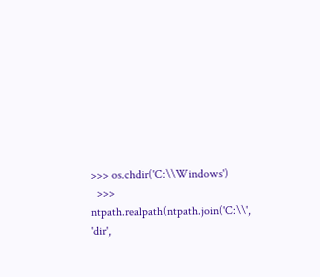>>> os.chdir('C:\\Windows')
  >>> ntpath.realpath(ntpath.join('C:\\', 'dir',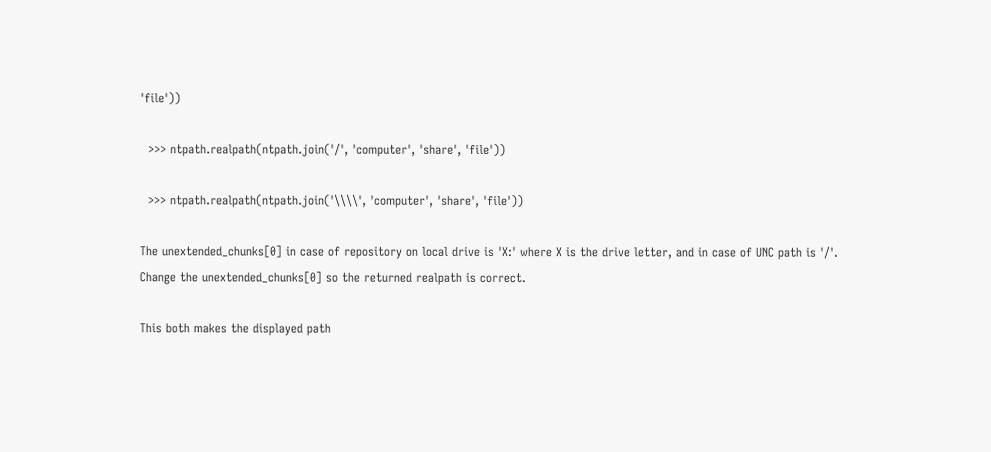'file'))

  >>> ntpath.realpath(ntpath.join('/', 'computer', 'share', 'file'))

  >>> ntpath.realpath(ntpath.join('\\\\', 'computer', 'share', 'file'))

The unextended_chunks[0] in case of repository on local drive is 'X:' where X is the drive letter, and in case of UNC path is '/'.
Change the unextended_chunks[0] so the returned realpath is correct.

This both makes the displayed path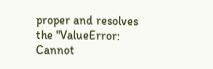proper and resolves the "ValueError: Cannot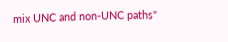mix UNC and non-UNC paths"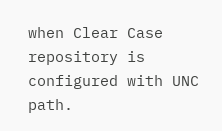when Clear Case repository is configured with UNC path.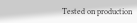Tested on production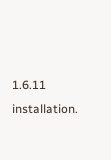1.6.11 installation.